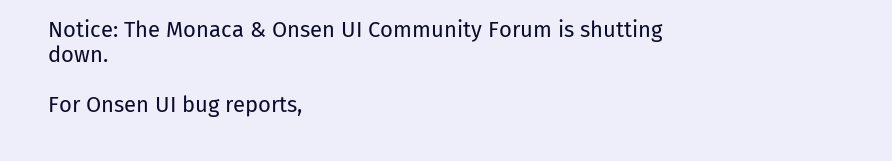Notice: The Monaca & Onsen UI Community Forum is shutting down.

For Onsen UI bug reports,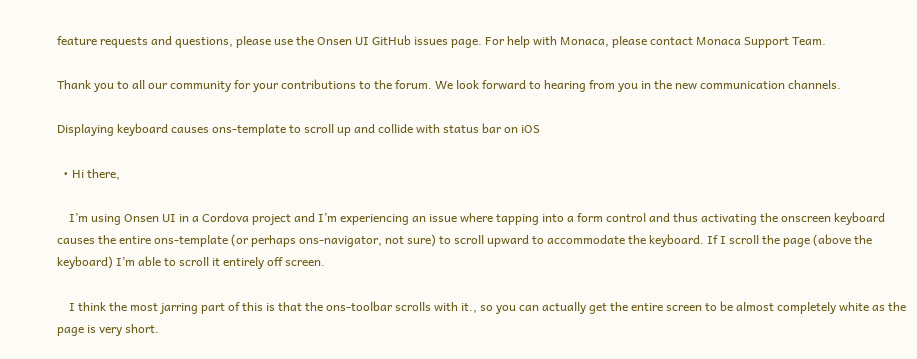feature requests and questions, please use the Onsen UI GitHub issues page. For help with Monaca, please contact Monaca Support Team.

Thank you to all our community for your contributions to the forum. We look forward to hearing from you in the new communication channels.

Displaying keyboard causes ons-template to scroll up and collide with status bar on iOS

  • Hi there,

    I’m using Onsen UI in a Cordova project and I’m experiencing an issue where tapping into a form control and thus activating the onscreen keyboard causes the entire ons-template (or perhaps ons-navigator, not sure) to scroll upward to accommodate the keyboard. If I scroll the page (above the keyboard) I’m able to scroll it entirely off screen.

    I think the most jarring part of this is that the ons-toolbar scrolls with it., so you can actually get the entire screen to be almost completely white as the page is very short.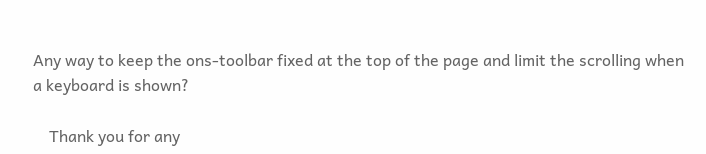Any way to keep the ons-toolbar fixed at the top of the page and limit the scrolling when a keyboard is shown?

    Thank you for any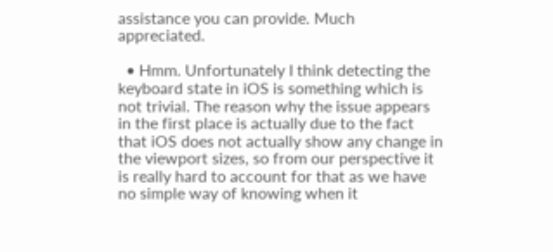assistance you can provide. Much appreciated.

  • Hmm. Unfortunately I think detecting the keyboard state in iOS is something which is not trivial. The reason why the issue appears in the first place is actually due to the fact that iOS does not actually show any change in the viewport sizes, so from our perspective it is really hard to account for that as we have no simple way of knowing when it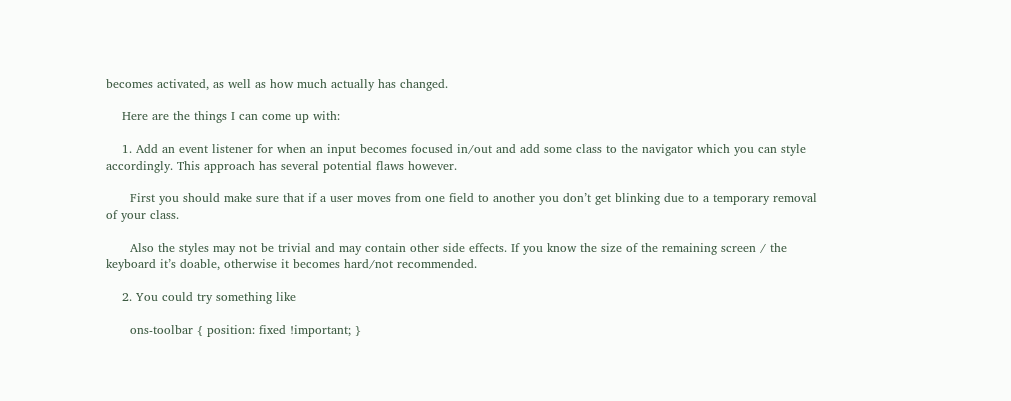becomes activated, as well as how much actually has changed.

    Here are the things I can come up with:

    1. Add an event listener for when an input becomes focused in/out and add some class to the navigator which you can style accordingly. This approach has several potential flaws however.

      First you should make sure that if a user moves from one field to another you don’t get blinking due to a temporary removal of your class.

      Also the styles may not be trivial and may contain other side effects. If you know the size of the remaining screen / the keyboard it’s doable, otherwise it becomes hard/not recommended.

    2. You could try something like

      ons-toolbar { position: fixed !important; }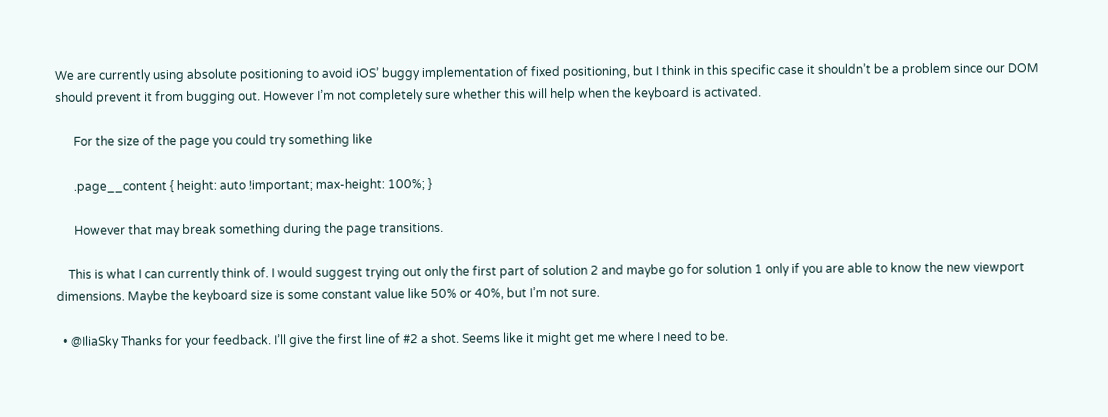We are currently using absolute positioning to avoid iOS’ buggy implementation of fixed positioning, but I think in this specific case it shouldn’t be a problem since our DOM should prevent it from bugging out. However I’m not completely sure whether this will help when the keyboard is activated.

      For the size of the page you could try something like

      .page__content { height: auto !important; max-height: 100%; }

      However that may break something during the page transitions.

    This is what I can currently think of. I would suggest trying out only the first part of solution 2 and maybe go for solution 1 only if you are able to know the new viewport dimensions. Maybe the keyboard size is some constant value like 50% or 40%, but I’m not sure.

  • @IliaSky Thanks for your feedback. I’ll give the first line of #2 a shot. Seems like it might get me where I need to be.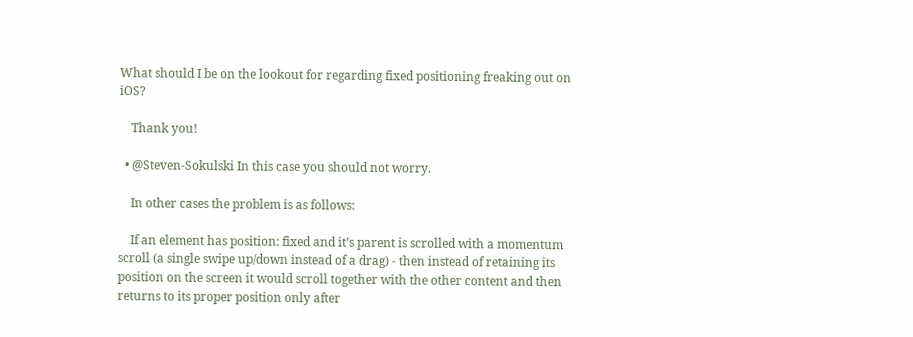What should I be on the lookout for regarding fixed positioning freaking out on iOS?

    Thank you!

  • @Steven-Sokulski In this case you should not worry.

    In other cases the problem is as follows:

    If an element has position: fixed and it’s parent is scrolled with a momentum scroll (a single swipe up/down instead of a drag) - then instead of retaining its position on the screen it would scroll together with the other content and then returns to its proper position only after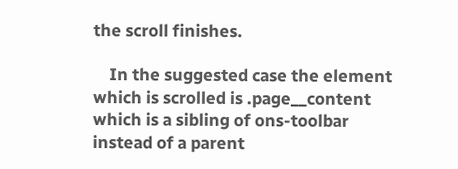the scroll finishes.

    In the suggested case the element which is scrolled is .page__content which is a sibling of ons-toolbar instead of a parent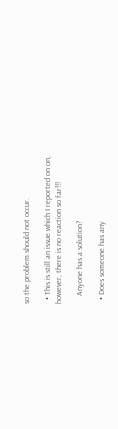so the problem should not occur.

  • This is still an issue which I reported on on, however, there is no reaction so far!!!

    Anyone has a solution?

  • Does someone has any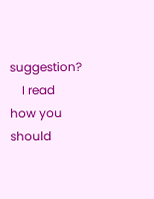suggestion?
    I read how you should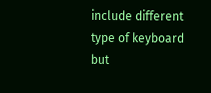include different type of keyboard but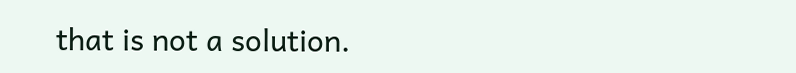that is not a solution.